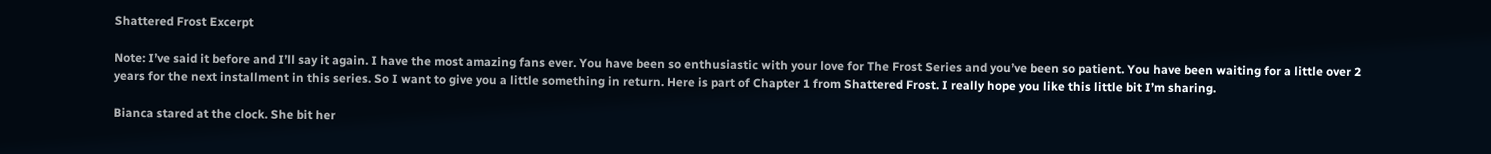Shattered Frost Excerpt

Note: I’ve said it before and I’ll say it again. I have the most amazing fans ever. You have been so enthusiastic with your love for The Frost Series and you’ve been so patient. You have been waiting for a little over 2 years for the next installment in this series. So I want to give you a little something in return. Here is part of Chapter 1 from Shattered Frost. I really hope you like this little bit I’m sharing.

Bianca stared at the clock. She bit her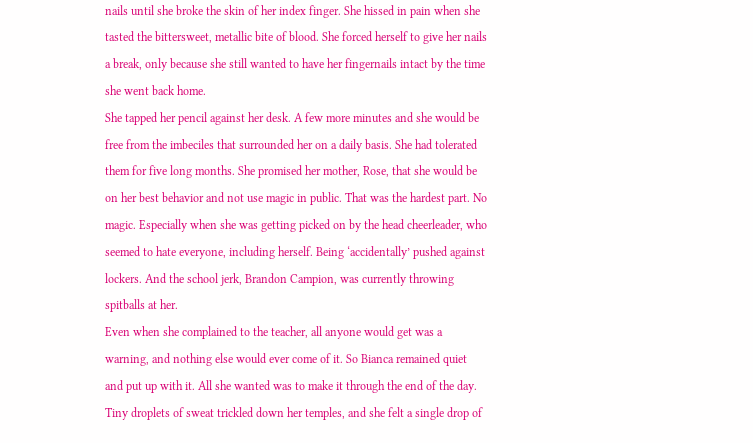nails until she broke the skin of her index finger. She hissed in pain when she tasted the bittersweet, metallic bite of blood. She forced herself to give her nails a break, only because she still wanted to have her fingernails intact by the time she went back home.
She tapped her pencil against her desk. A few more minutes and she would be free from the imbeciles that surrounded her on a daily basis. She had tolerated them for five long months. She promised her mother, Rose, that she would be on her best behavior and not use magic in public. That was the hardest part. No magic. Especially when she was getting picked on by the head cheerleader, who seemed to hate everyone, including herself. Being ‘accidentally’ pushed against lockers. And the school jerk, Brandon Campion, was currently throwing spitballs at her.
Even when she complained to the teacher, all anyone would get was a warning, and nothing else would ever come of it. So Bianca remained quiet and put up with it. All she wanted was to make it through the end of the day. Tiny droplets of sweat trickled down her temples, and she felt a single drop of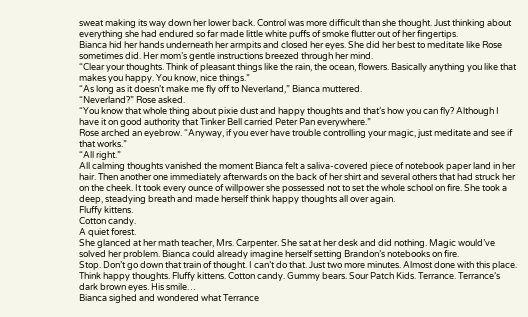sweat making its way down her lower back. Control was more difficult than she thought. Just thinking about everything she had endured so far made little white puffs of smoke flutter out of her fingertips.
Bianca hid her hands underneath her armpits and closed her eyes. She did her best to meditate like Rose sometimes did. Her mom’s gentle instructions breezed through her mind.
“Clear your thoughts. Think of pleasant things like the rain, the ocean, flowers. Basically anything you like that makes you happy. You know, nice things.”
“As long as it doesn’t make me fly off to Neverland,” Bianca muttered.
“Neverland?” Rose asked.
“You know that whole thing about pixie dust and happy thoughts and that’s how you can fly? Although I have it on good authority that Tinker Bell carried Peter Pan everywhere.”
Rose arched an eyebrow. “Anyway, if you ever have trouble controlling your magic, just meditate and see if that works.”
“All right.”
All calming thoughts vanished the moment Bianca felt a saliva-covered piece of notebook paper land in her hair. Then another one immediately afterwards on the back of her shirt and several others that had struck her on the cheek. It took every ounce of willpower she possessed not to set the whole school on fire. She took a deep, steadying breath and made herself think happy thoughts all over again.
Fluffy kittens.
Cotton candy.
A quiet forest.
She glanced at her math teacher, Mrs. Carpenter. She sat at her desk and did nothing. Magic would’ve solved her problem. Bianca could already imagine herself setting Brandon’s notebooks on fire.
Stop. Don’t go down that train of thought. I can’t do that. Just two more minutes. Almost done with this place. Think happy thoughts. Fluffy kittens. Cotton candy. Gummy bears. Sour Patch Kids. Terrance. Terrance’s dark brown eyes. His smile…
Bianca sighed and wondered what Terrance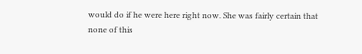would do if he were here right now. She was fairly certain that none of this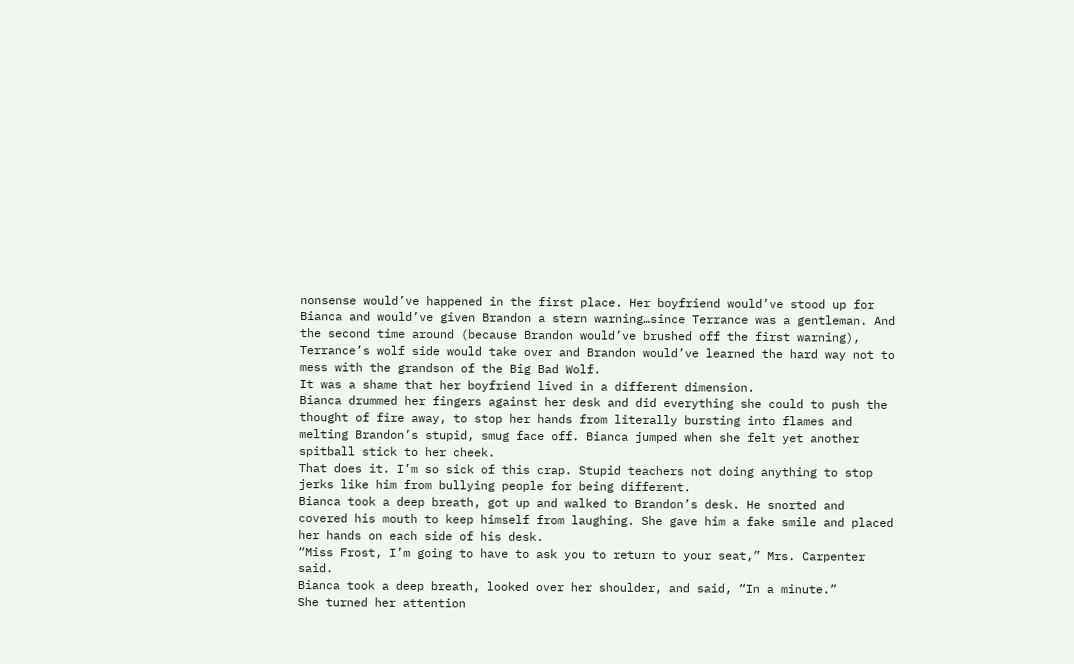nonsense would’ve happened in the first place. Her boyfriend would’ve stood up for Bianca and would’ve given Brandon a stern warning…since Terrance was a gentleman. And the second time around (because Brandon would’ve brushed off the first warning), Terrance’s wolf side would take over and Brandon would’ve learned the hard way not to mess with the grandson of the Big Bad Wolf.
It was a shame that her boyfriend lived in a different dimension.
Bianca drummed her fingers against her desk and did everything she could to push the thought of fire away, to stop her hands from literally bursting into flames and melting Brandon’s stupid, smug face off. Bianca jumped when she felt yet another spitball stick to her cheek.
That does it. I’m so sick of this crap. Stupid teachers not doing anything to stop jerks like him from bullying people for being different.
Bianca took a deep breath, got up and walked to Brandon’s desk. He snorted and covered his mouth to keep himself from laughing. She gave him a fake smile and placed her hands on each side of his desk.
“Miss Frost, I’m going to have to ask you to return to your seat,” Mrs. Carpenter said.
Bianca took a deep breath, looked over her shoulder, and said, “In a minute.”
She turned her attention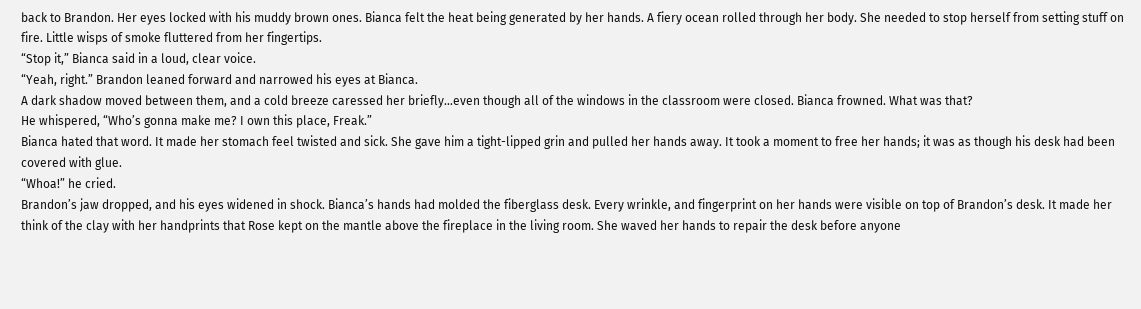back to Brandon. Her eyes locked with his muddy brown ones. Bianca felt the heat being generated by her hands. A fiery ocean rolled through her body. She needed to stop herself from setting stuff on fire. Little wisps of smoke fluttered from her fingertips.
“Stop it,” Bianca said in a loud, clear voice.
“Yeah, right.” Brandon leaned forward and narrowed his eyes at Bianca.
A dark shadow moved between them, and a cold breeze caressed her briefly…even though all of the windows in the classroom were closed. Bianca frowned. What was that?
He whispered, “Who’s gonna make me? I own this place, Freak.”
Bianca hated that word. It made her stomach feel twisted and sick. She gave him a tight-lipped grin and pulled her hands away. It took a moment to free her hands; it was as though his desk had been covered with glue.
“Whoa!” he cried.
Brandon’s jaw dropped, and his eyes widened in shock. Bianca’s hands had molded the fiberglass desk. Every wrinkle, and fingerprint on her hands were visible on top of Brandon’s desk. It made her think of the clay with her handprints that Rose kept on the mantle above the fireplace in the living room. She waved her hands to repair the desk before anyone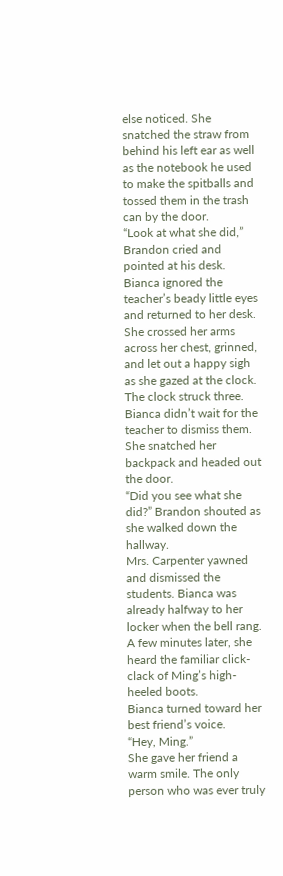else noticed. She snatched the straw from behind his left ear as well as the notebook he used to make the spitballs and tossed them in the trash can by the door.
“Look at what she did,” Brandon cried and pointed at his desk.
Bianca ignored the teacher’s beady little eyes and returned to her desk. She crossed her arms across her chest, grinned, and let out a happy sigh as she gazed at the clock.
The clock struck three. Bianca didn’t wait for the teacher to dismiss them. She snatched her backpack and headed out the door.
“Did you see what she did?” Brandon shouted as she walked down the hallway.
Mrs. Carpenter yawned and dismissed the students. Bianca was already halfway to her locker when the bell rang. A few minutes later, she heard the familiar click-clack of Ming’s high-heeled boots.
Bianca turned toward her best friend’s voice.
“Hey, Ming.”
She gave her friend a warm smile. The only person who was ever truly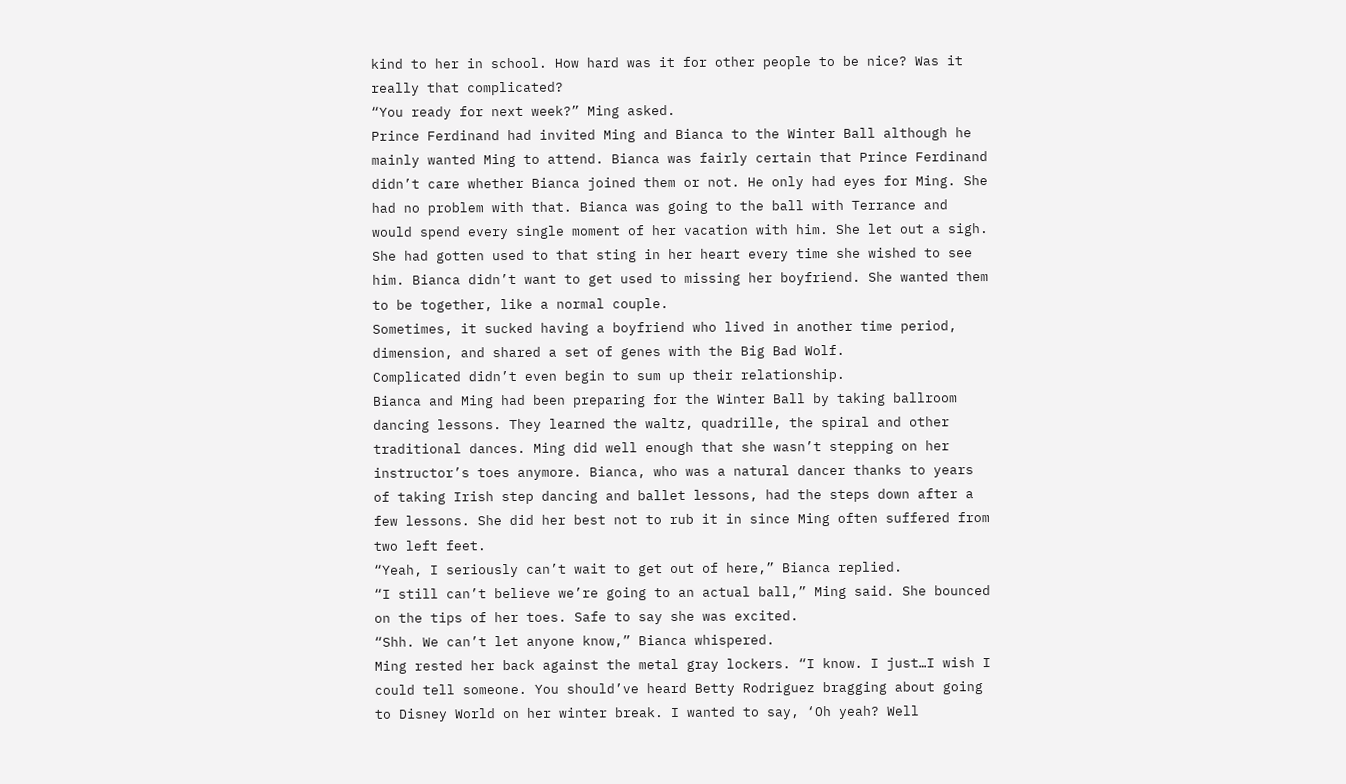kind to her in school. How hard was it for other people to be nice? Was it really that complicated?
“You ready for next week?” Ming asked.
Prince Ferdinand had invited Ming and Bianca to the Winter Ball although he mainly wanted Ming to attend. Bianca was fairly certain that Prince Ferdinand didn’t care whether Bianca joined them or not. He only had eyes for Ming. She had no problem with that. Bianca was going to the ball with Terrance and would spend every single moment of her vacation with him. She let out a sigh. She had gotten used to that sting in her heart every time she wished to see him. Bianca didn’t want to get used to missing her boyfriend. She wanted them to be together, like a normal couple.
Sometimes, it sucked having a boyfriend who lived in another time period, dimension, and shared a set of genes with the Big Bad Wolf.
Complicated didn’t even begin to sum up their relationship.
Bianca and Ming had been preparing for the Winter Ball by taking ballroom dancing lessons. They learned the waltz, quadrille, the spiral and other traditional dances. Ming did well enough that she wasn’t stepping on her instructor’s toes anymore. Bianca, who was a natural dancer thanks to years of taking Irish step dancing and ballet lessons, had the steps down after a few lessons. She did her best not to rub it in since Ming often suffered from two left feet.
“Yeah, I seriously can’t wait to get out of here,” Bianca replied.
“I still can’t believe we’re going to an actual ball,” Ming said. She bounced on the tips of her toes. Safe to say she was excited.
“Shh. We can’t let anyone know,” Bianca whispered.
Ming rested her back against the metal gray lockers. “I know. I just…I wish I could tell someone. You should’ve heard Betty Rodriguez bragging about going to Disney World on her winter break. I wanted to say, ‘Oh yeah? Well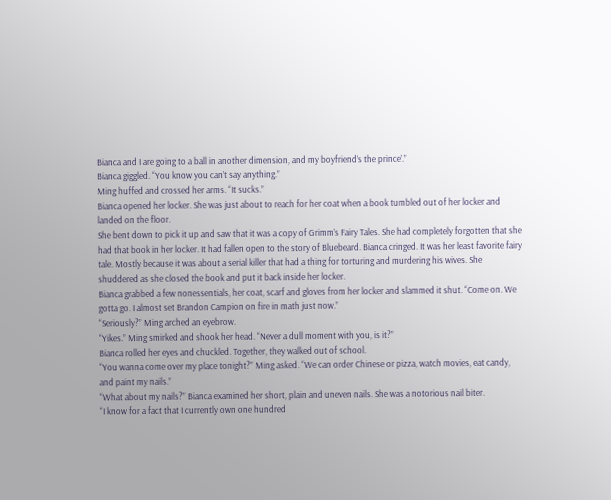Bianca and I are going to a ball in another dimension, and my boyfriend’s the prince’.”
Bianca giggled. “You know you can’t say anything.”
Ming huffed and crossed her arms. “It sucks.”
Bianca opened her locker. She was just about to reach for her coat when a book tumbled out of her locker and landed on the floor.
She bent down to pick it up and saw that it was a copy of Grimm’s Fairy Tales. She had completely forgotten that she had that book in her locker. It had fallen open to the story of Bluebeard. Bianca cringed. It was her least favorite fairy tale. Mostly because it was about a serial killer that had a thing for torturing and murdering his wives. She shuddered as she closed the book and put it back inside her locker.
Bianca grabbed a few nonessentials, her coat, scarf and gloves from her locker and slammed it shut. “Come on. We gotta go. I almost set Brandon Campion on fire in math just now.”
“Seriously?” Ming arched an eyebrow.
“Yikes.” Ming smirked and shook her head. “Never a dull moment with you, is it?”
Bianca rolled her eyes and chuckled. Together, they walked out of school.
“You wanna come over my place tonight?” Ming asked. “We can order Chinese or pizza, watch movies, eat candy, and paint my nails.”
“What about my nails?” Bianca examined her short, plain and uneven nails. She was a notorious nail biter.
“I know for a fact that I currently own one hundred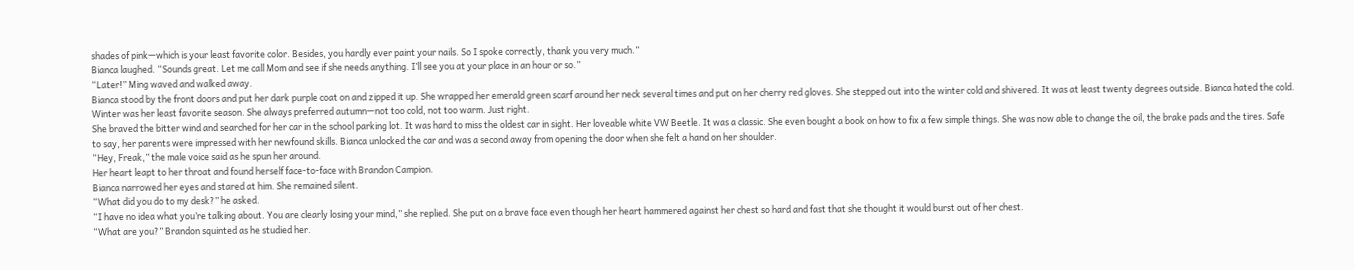shades of pink—which is your least favorite color. Besides, you hardly ever paint your nails. So I spoke correctly, thank you very much.”
Bianca laughed. “Sounds great. Let me call Mom and see if she needs anything. I’ll see you at your place in an hour or so.”
“Later!” Ming waved and walked away.
Bianca stood by the front doors and put her dark purple coat on and zipped it up. She wrapped her emerald green scarf around her neck several times and put on her cherry red gloves. She stepped out into the winter cold and shivered. It was at least twenty degrees outside. Bianca hated the cold. Winter was her least favorite season. She always preferred autumn—not too cold, not too warm. Just right.
She braved the bitter wind and searched for her car in the school parking lot. It was hard to miss the oldest car in sight. Her loveable white VW Beetle. It was a classic. She even bought a book on how to fix a few simple things. She was now able to change the oil, the brake pads and the tires. Safe to say, her parents were impressed with her newfound skills. Bianca unlocked the car and was a second away from opening the door when she felt a hand on her shoulder.
“Hey, Freak,” the male voice said as he spun her around.
Her heart leapt to her throat and found herself face-to-face with Brandon Campion.
Bianca narrowed her eyes and stared at him. She remained silent.
“What did you do to my desk?” he asked.
“I have no idea what you’re talking about. You are clearly losing your mind,” she replied. She put on a brave face even though her heart hammered against her chest so hard and fast that she thought it would burst out of her chest.
“What are you?” Brandon squinted as he studied her.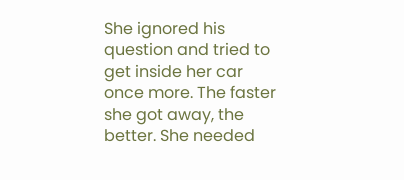She ignored his question and tried to get inside her car once more. The faster she got away, the better. She needed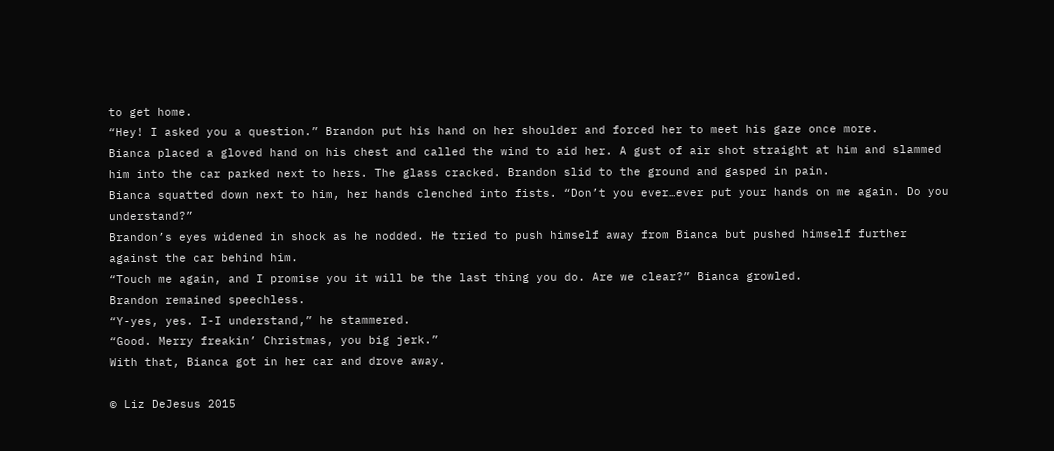to get home.
“Hey! I asked you a question.” Brandon put his hand on her shoulder and forced her to meet his gaze once more.
Bianca placed a gloved hand on his chest and called the wind to aid her. A gust of air shot straight at him and slammed him into the car parked next to hers. The glass cracked. Brandon slid to the ground and gasped in pain.
Bianca squatted down next to him, her hands clenched into fists. “Don’t you ever…ever put your hands on me again. Do you understand?”
Brandon’s eyes widened in shock as he nodded. He tried to push himself away from Bianca but pushed himself further against the car behind him.
“Touch me again, and I promise you it will be the last thing you do. Are we clear?” Bianca growled.
Brandon remained speechless.
“Y-yes, yes. I-I understand,” he stammered.
“Good. Merry freakin’ Christmas, you big jerk.”
With that, Bianca got in her car and drove away.

© Liz DeJesus 2015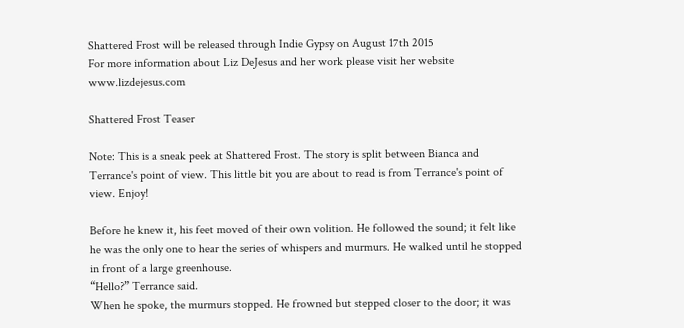Shattered Frost will be released through Indie Gypsy on August 17th 2015
For more information about Liz DeJesus and her work please visit her website www.lizdejesus.com

Shattered Frost Teaser

Note: This is a sneak peek at Shattered Frost. The story is split between Bianca and Terrance's point of view. This little bit you are about to read is from Terrance's point of view. Enjoy!

Before he knew it, his feet moved of their own volition. He followed the sound; it felt like he was the only one to hear the series of whispers and murmurs. He walked until he stopped in front of a large greenhouse.
“Hello?” Terrance said.
When he spoke, the murmurs stopped. He frowned but stepped closer to the door; it was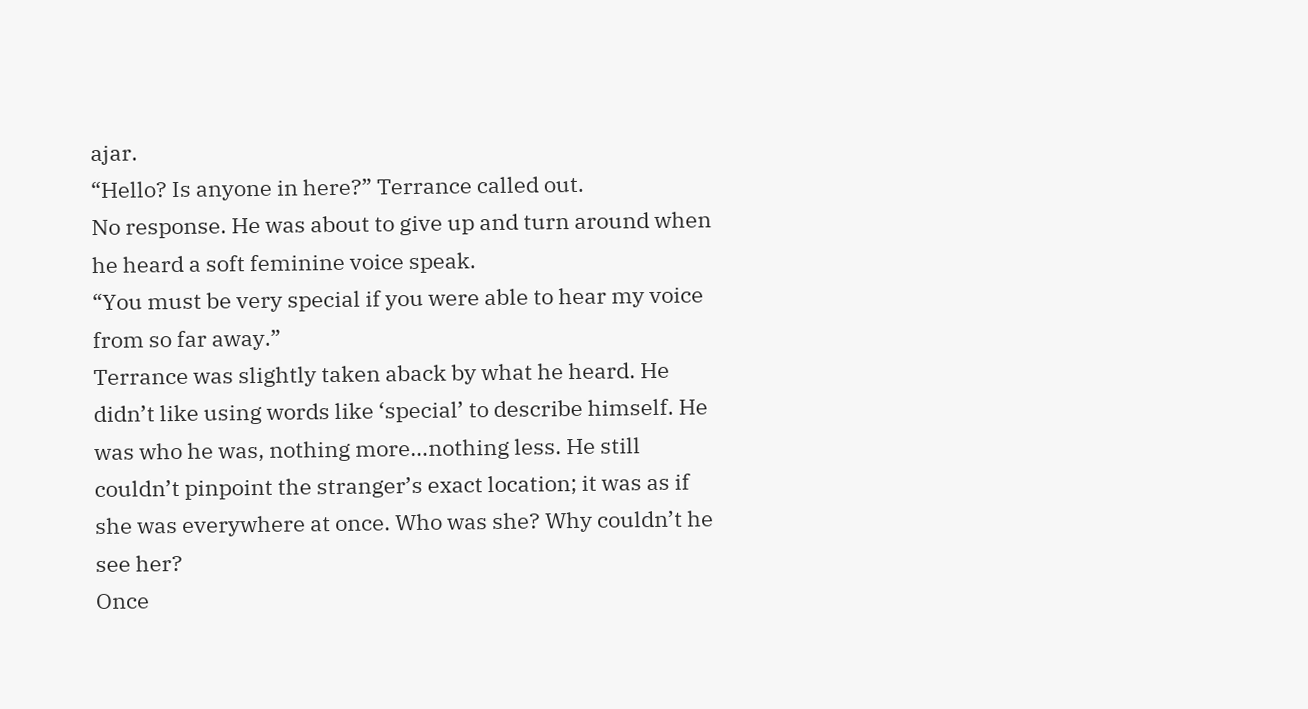ajar.
“Hello? Is anyone in here?” Terrance called out.
No response. He was about to give up and turn around when he heard a soft feminine voice speak.
“You must be very special if you were able to hear my voice from so far away.”
Terrance was slightly taken aback by what he heard. He didn’t like using words like ‘special’ to describe himself. He was who he was, nothing more…nothing less. He still couldn’t pinpoint the stranger’s exact location; it was as if she was everywhere at once. Who was she? Why couldn’t he see her?
Once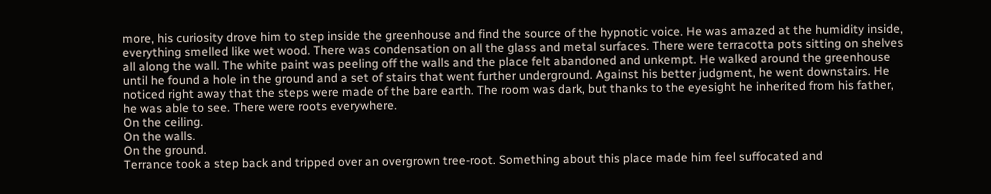more, his curiosity drove him to step inside the greenhouse and find the source of the hypnotic voice. He was amazed at the humidity inside, everything smelled like wet wood. There was condensation on all the glass and metal surfaces. There were terracotta pots sitting on shelves all along the wall. The white paint was peeling off the walls and the place felt abandoned and unkempt. He walked around the greenhouse until he found a hole in the ground and a set of stairs that went further underground. Against his better judgment, he went downstairs. He noticed right away that the steps were made of the bare earth. The room was dark, but thanks to the eyesight he inherited from his father, he was able to see. There were roots everywhere.
On the ceiling.
On the walls.
On the ground.
Terrance took a step back and tripped over an overgrown tree-root. Something about this place made him feel suffocated and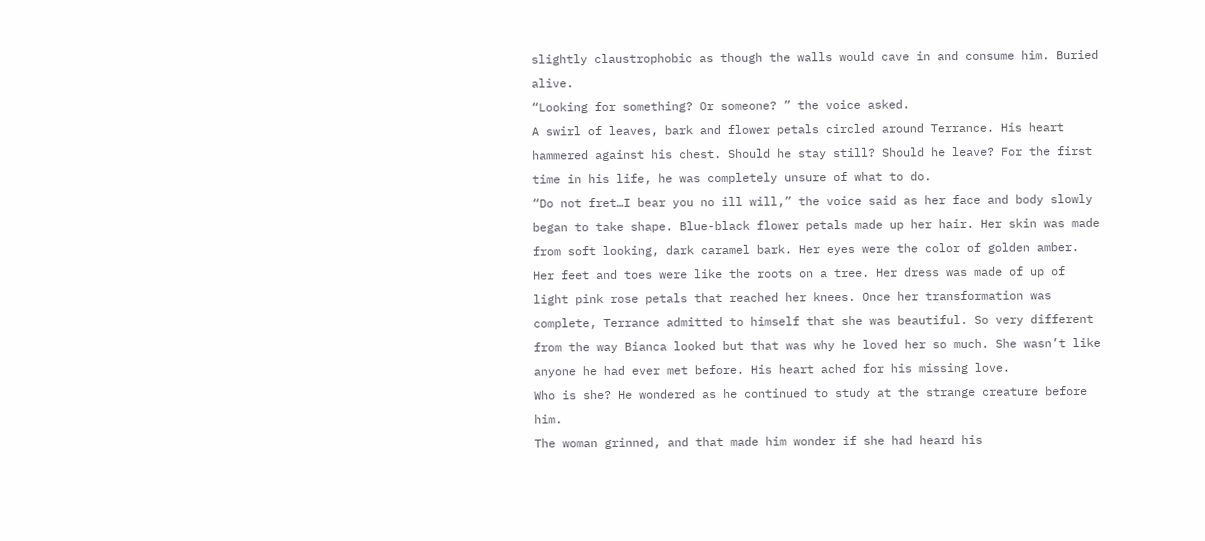slightly claustrophobic as though the walls would cave in and consume him. Buried alive.
“Looking for something? Or someone? ” the voice asked.
A swirl of leaves, bark and flower petals circled around Terrance. His heart hammered against his chest. Should he stay still? Should he leave? For the first time in his life, he was completely unsure of what to do.
“Do not fret…I bear you no ill will,” the voice said as her face and body slowly began to take shape. Blue-black flower petals made up her hair. Her skin was made from soft looking, dark caramel bark. Her eyes were the color of golden amber. Her feet and toes were like the roots on a tree. Her dress was made of up of light pink rose petals that reached her knees. Once her transformation was complete, Terrance admitted to himself that she was beautiful. So very different from the way Bianca looked but that was why he loved her so much. She wasn’t like anyone he had ever met before. His heart ached for his missing love.
Who is she? He wondered as he continued to study at the strange creature before him.
The woman grinned, and that made him wonder if she had heard his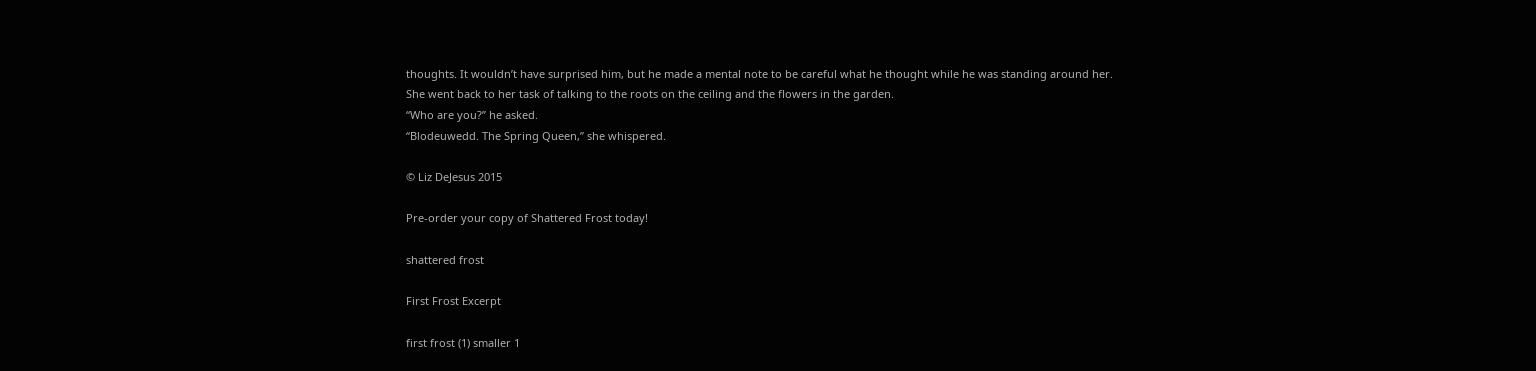thoughts. It wouldn’t have surprised him, but he made a mental note to be careful what he thought while he was standing around her.
She went back to her task of talking to the roots on the ceiling and the flowers in the garden.
“Who are you?” he asked.
“Blodeuwedd. The Spring Queen,” she whispered.

© Liz DeJesus 2015

Pre-order your copy of Shattered Frost today!

shattered frost

First Frost Excerpt

first frost (1) smaller 1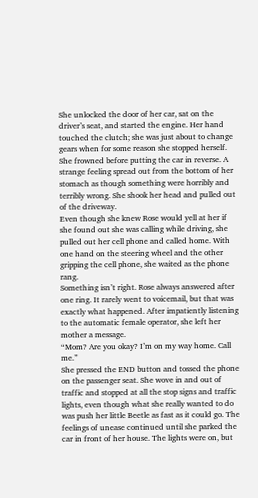She unlocked the door of her car, sat on the driver’s seat, and started the engine. Her hand touched the clutch; she was just about to change gears when for some reason she stopped herself. She frowned before putting the car in reverse. A strange feeling spread out from the bottom of her stomach as though something were horribly and terribly wrong. She shook her head and pulled out of the driveway.
Even though she knew Rose would yell at her if she found out she was calling while driving, she pulled out her cell phone and called home. With one hand on the steering wheel and the other gripping the cell phone, she waited as the phone rang.
Something isn’t right. Rose always answered after one ring. It rarely went to voicemail, but that was exactly what happened. After impatiently listening to the automatic female operator, she left her mother a message.
“Mom? Are you okay? I’m on my way home. Call me.”
She pressed the END button and tossed the phone on the passenger seat. She wove in and out of traffic and stopped at all the stop signs and traffic lights, even though what she really wanted to do was push her little Beetle as fast as it could go. The feelings of unease continued until she parked the car in front of her house. The lights were on, but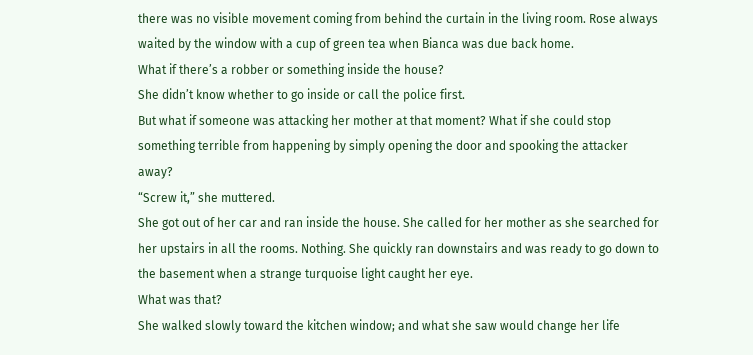there was no visible movement coming from behind the curtain in the living room. Rose always waited by the window with a cup of green tea when Bianca was due back home.
What if there’s a robber or something inside the house?
She didn’t know whether to go inside or call the police first.
But what if someone was attacking her mother at that moment? What if she could stop something terrible from happening by simply opening the door and spooking the attacker away?
“Screw it,” she muttered.
She got out of her car and ran inside the house. She called for her mother as she searched for her upstairs in all the rooms. Nothing. She quickly ran downstairs and was ready to go down to the basement when a strange turquoise light caught her eye.
What was that?
She walked slowly toward the kitchen window; and what she saw would change her life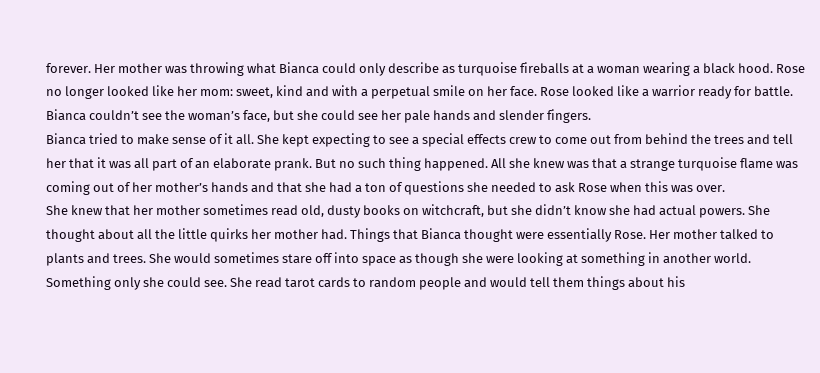forever. Her mother was throwing what Bianca could only describe as turquoise fireballs at a woman wearing a black hood. Rose no longer looked like her mom: sweet, kind and with a perpetual smile on her face. Rose looked like a warrior ready for battle. Bianca couldn’t see the woman’s face, but she could see her pale hands and slender fingers.
Bianca tried to make sense of it all. She kept expecting to see a special effects crew to come out from behind the trees and tell her that it was all part of an elaborate prank. But no such thing happened. All she knew was that a strange turquoise flame was coming out of her mother’s hands and that she had a ton of questions she needed to ask Rose when this was over.
She knew that her mother sometimes read old, dusty books on witchcraft, but she didn’t know she had actual powers. She thought about all the little quirks her mother had. Things that Bianca thought were essentially Rose. Her mother talked to plants and trees. She would sometimes stare off into space as though she were looking at something in another world. Something only she could see. She read tarot cards to random people and would tell them things about his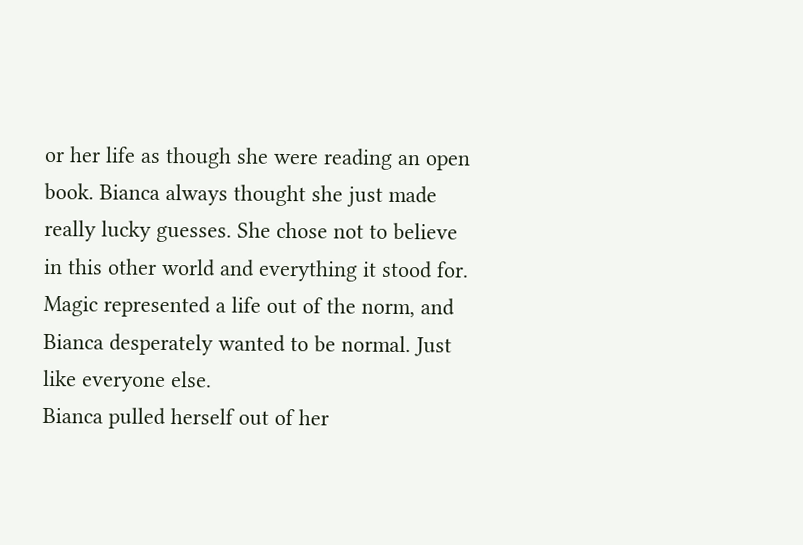or her life as though she were reading an open book. Bianca always thought she just made really lucky guesses. She chose not to believe in this other world and everything it stood for. Magic represented a life out of the norm, and Bianca desperately wanted to be normal. Just like everyone else.
Bianca pulled herself out of her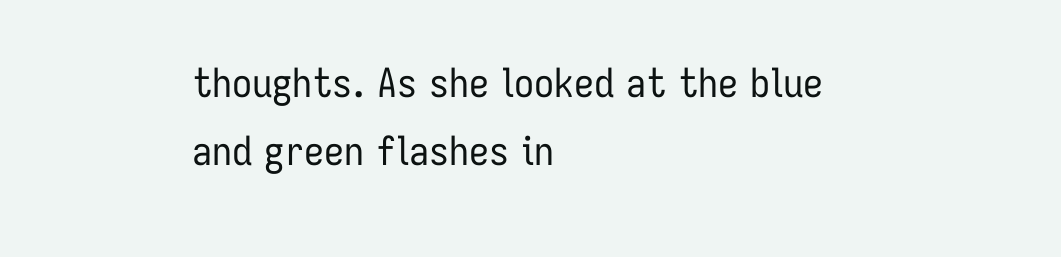thoughts. As she looked at the blue and green flashes in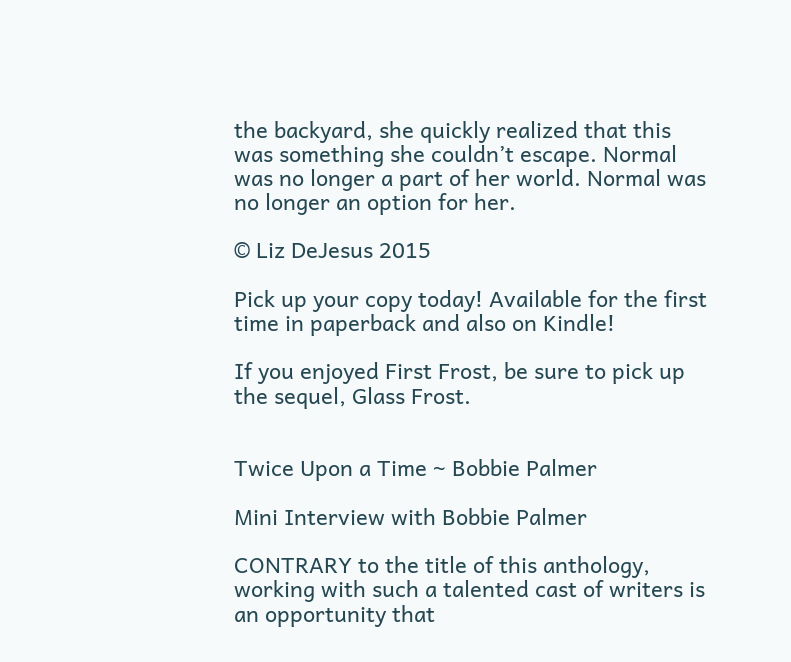the backyard, she quickly realized that this was something she couldn’t escape. Normal was no longer a part of her world. Normal was no longer an option for her.

© Liz DeJesus 2015

Pick up your copy today! Available for the first time in paperback and also on Kindle!

If you enjoyed First Frost, be sure to pick up the sequel, Glass Frost.


Twice Upon a Time ~ Bobbie Palmer

Mini Interview with Bobbie Palmer

CONTRARY to the title of this anthology, working with such a talented cast of writers is an opportunity that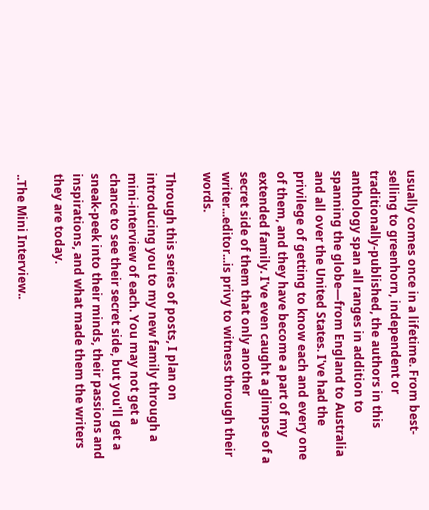usually comes once in a lifetime. From best-selling to greenhorn, independent or traditionally-published, the authors in this anthology span all ranges in addition to spanning the globe—from England to Australia and all over the United States. I've had the privilege of getting to know each and every one of them, and they have become a part of my extended family. I've even caught a glimpse of a secret side of them that only another writer...editor...is privy to witness through their words.

Through this series of posts, I plan on introducing you to my new family through a mini-interview of each. You may not get a chance to see their secret side, but you'll get a sneak-peek into their minds, their passions and inspirations, and what made them the writers they are today.

..The Mini Interview..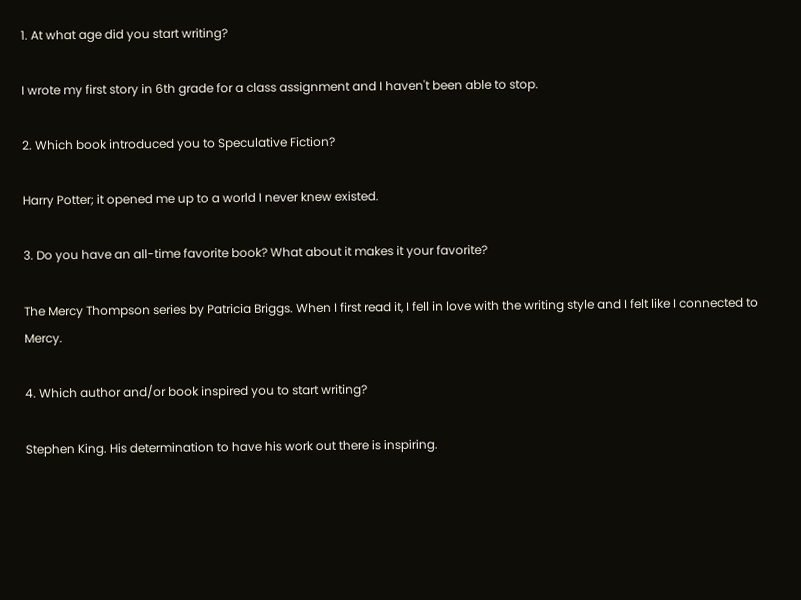1. At what age did you start writing?

I wrote my first story in 6th grade for a class assignment and I haven't been able to stop.

2. Which book introduced you to Speculative Fiction?

Harry Potter; it opened me up to a world I never knew existed.

3. Do you have an all-time favorite book? What about it makes it your favorite?

The Mercy Thompson series by Patricia Briggs. When I first read it, I fell in love with the writing style and I felt like I connected to Mercy.

4. Which author and/or book inspired you to start writing?

Stephen King. His determination to have his work out there is inspiring.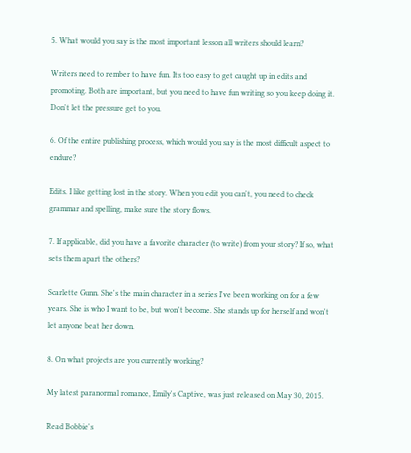5. What would you say is the most important lesson all writers should learn?

Writers need to rember to have fun. Its too easy to get caught up in edits and promoting. Both are important, but you need to have fun writing so you keep doing it. Don't let the pressure get to you.

6. Of the entire publishing process, which would you say is the most difficult aspect to endure?

Edits. I like getting lost in the story. When you edit you can't, you need to check grammar and spelling, make sure the story flows.

7. If applicable, did you have a favorite character (to write) from your story? If so, what sets them apart the others?

Scarlette Gunn. She's the main character in a series I've been working on for a few years. She is who I want to be, but won't become. She stands up for herself and won't let anyone beat her down.

8. On what projects are you currently working?

My latest paranormal romance, Emily's Captive, was just released on May 30, 2015.

Read Bobbie's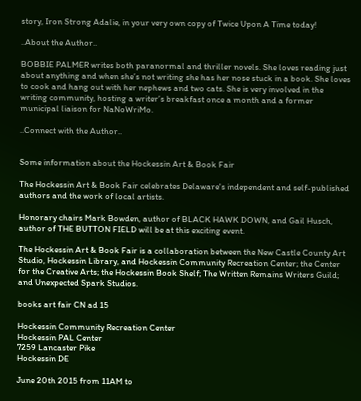story, Iron Strong Adalie, in your very own copy of Twice Upon A Time today!

..About the Author..

BOBBIE PALMER writes both paranormal and thriller novels. She loves reading just about anything and when she’s not writing she has her nose stuck in a book. She loves to cook and hang out with her nephews and two cats. She is very involved in the writing community, hosting a writer’s breakfast once a month and a former municipal liaison for NaNoWriMo.

..Connect with the Author..


Some information about the Hockessin Art & Book Fair

The Hockessin Art & Book Fair celebrates Delaware's independent and self-published authors and the work of local artists.

Honorary chairs Mark Bowden, author of BLACK HAWK DOWN, and Gail Husch, author of THE BUTTON FIELD will be at this exciting event.

The Hockessin Art & Book Fair is a collaboration between the New Castle County Art Studio, Hockessin Library, and Hockessin Community Recreation Center; the Center for the Creative Arts; the Hockessin Book Shelf; The Written Remains Writers Guild; and Unexpected Spark Studios.

books art fair CN ad 15

Hockessin Community Recreation Center
Hockessin PAL Center
7259 Lancaster Pike
Hockessin DE

June 20th 2015 from 11AM to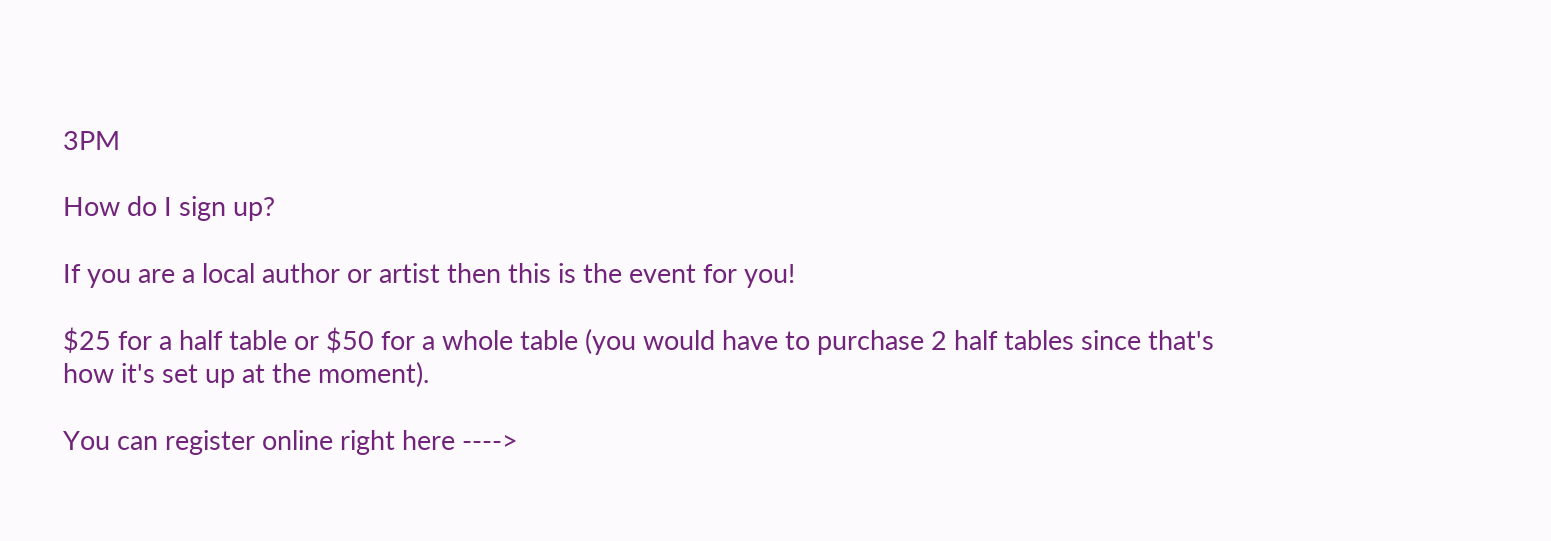3PM

How do I sign up?

If you are a local author or artist then this is the event for you!

$25 for a half table or $50 for a whole table (you would have to purchase 2 half tables since that's how it's set up at the moment).

You can register online right here ---->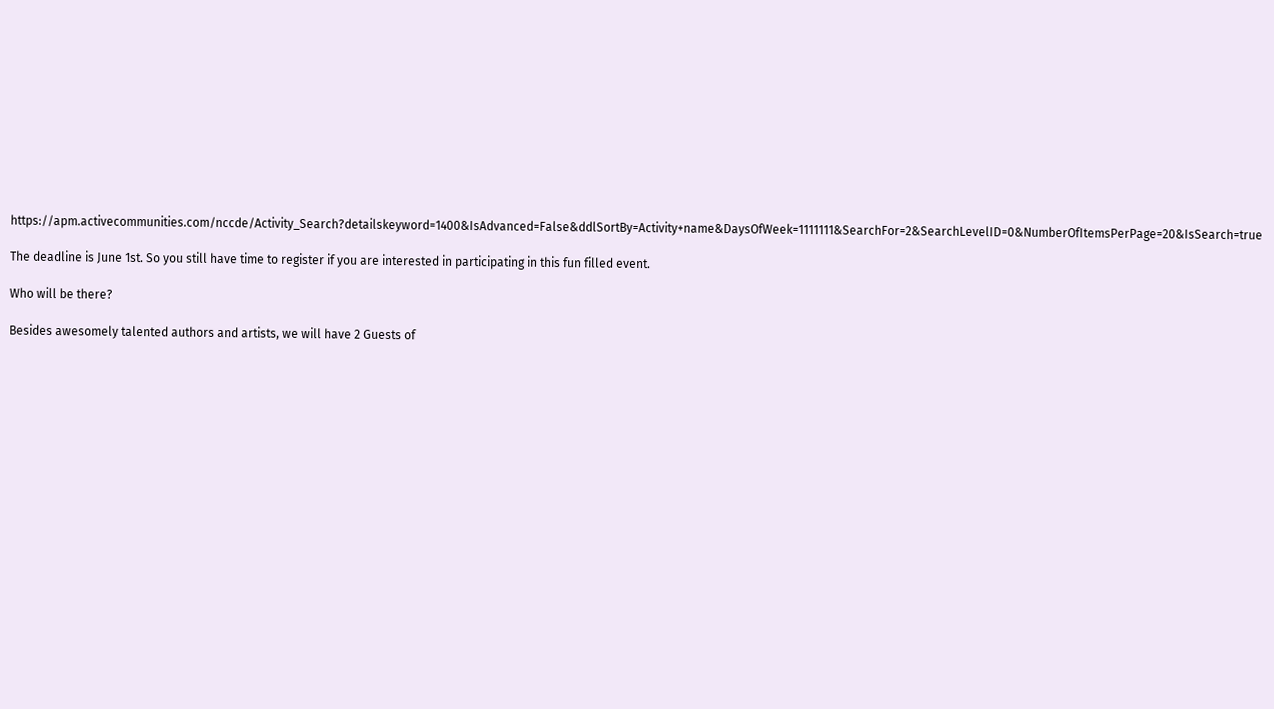https://apm.activecommunities.com/nccde/Activity_Search?detailskeyword=1400&IsAdvanced=False&ddlSortBy=Activity+name&DaysOfWeek=1111111&SearchFor=2&SearchLevelID=0&NumberOfItemsPerPage=20&IsSearch=true

The deadline is June 1st. So you still have time to register if you are interested in participating in this fun filled event.

Who will be there?

Besides awesomely talented authors and artists, we will have 2 Guests of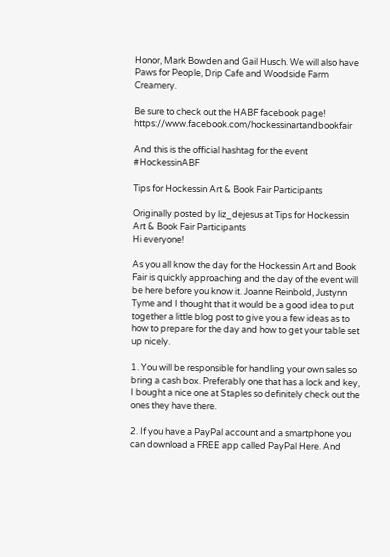Honor, Mark Bowden and Gail Husch. We will also have Paws for People, Drip Cafe and Woodside Farm Creamery.

Be sure to check out the HABF facebook page! https://www.facebook.com/hockessinartandbookfair

And this is the official hashtag for the event #HockessinABF

Tips for Hockessin Art & Book Fair Participants

Originally posted by liz_dejesus at Tips for Hockessin Art & Book Fair Participants
Hi everyone!

As you all know the day for the Hockessin Art and Book Fair is quickly approaching and the day of the event will be here before you know it. Joanne Reinbold, Justynn Tyme and I thought that it would be a good idea to put together a little blog post to give you a few ideas as to how to prepare for the day and how to get your table set up nicely.

1. You will be responsible for handling your own sales so bring a cash box. Preferably one that has a lock and key, I bought a nice one at Staples so definitely check out the ones they have there.

2. If you have a PayPal account and a smartphone you can download a FREE app called PayPal Here. And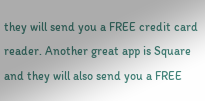they will send you a FREE credit card reader. Another great app is Square and they will also send you a FREE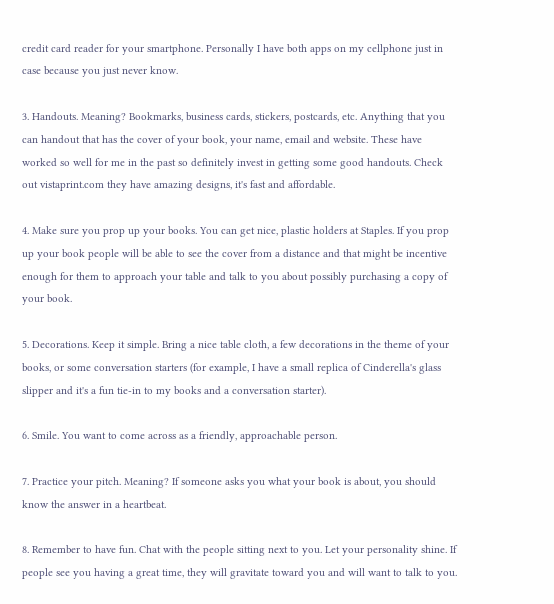credit card reader for your smartphone. Personally I have both apps on my cellphone just in case because you just never know.

3. Handouts. Meaning? Bookmarks, business cards, stickers, postcards, etc. Anything that you can handout that has the cover of your book, your name, email and website. These have worked so well for me in the past so definitely invest in getting some good handouts. Check out vistaprint.com they have amazing designs, it's fast and affordable.

4. Make sure you prop up your books. You can get nice, plastic holders at Staples. If you prop up your book people will be able to see the cover from a distance and that might be incentive enough for them to approach your table and talk to you about possibly purchasing a copy of your book.

5. Decorations. Keep it simple. Bring a nice table cloth, a few decorations in the theme of your books, or some conversation starters (for example, I have a small replica of Cinderella's glass slipper and it's a fun tie-in to my books and a conversation starter).

6. Smile. You want to come across as a friendly, approachable person.

7. Practice your pitch. Meaning? If someone asks you what your book is about, you should know the answer in a heartbeat.

8. Remember to have fun. Chat with the people sitting next to you. Let your personality shine. If people see you having a great time, they will gravitate toward you and will want to talk to you.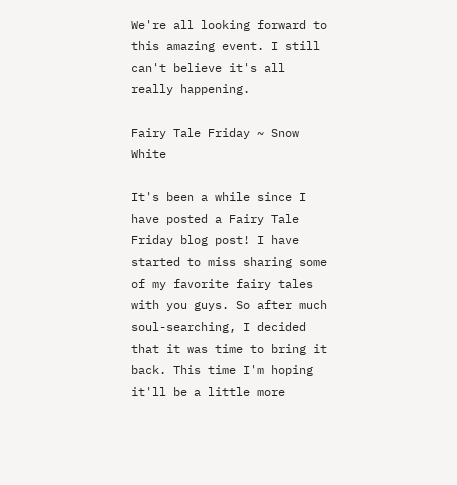We're all looking forward to this amazing event. I still can't believe it's all really happening.

Fairy Tale Friday ~ Snow White

It's been a while since I have posted a Fairy Tale Friday blog post! I have started to miss sharing some of my favorite fairy tales with you guys. So after much soul-searching, I decided that it was time to bring it back. This time I'm hoping it'll be a little more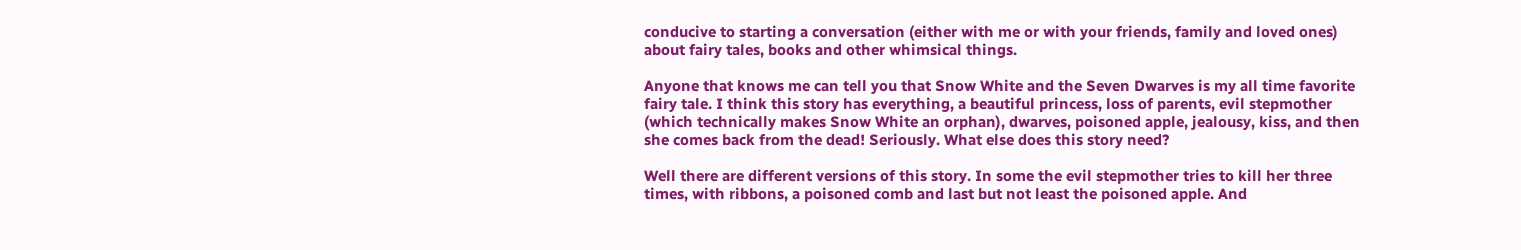conducive to starting a conversation (either with me or with your friends, family and loved ones) about fairy tales, books and other whimsical things.

Anyone that knows me can tell you that Snow White and the Seven Dwarves is my all time favorite fairy tale. I think this story has everything, a beautiful princess, loss of parents, evil stepmother (which technically makes Snow White an orphan), dwarves, poisoned apple, jealousy, kiss, and then she comes back from the dead! Seriously. What else does this story need?

Well there are different versions of this story. In some the evil stepmother tries to kill her three times, with ribbons, a poisoned comb and last but not least the poisoned apple. And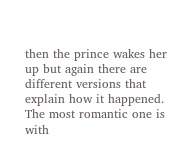then the prince wakes her up but again there are different versions that explain how it happened. The most romantic one is with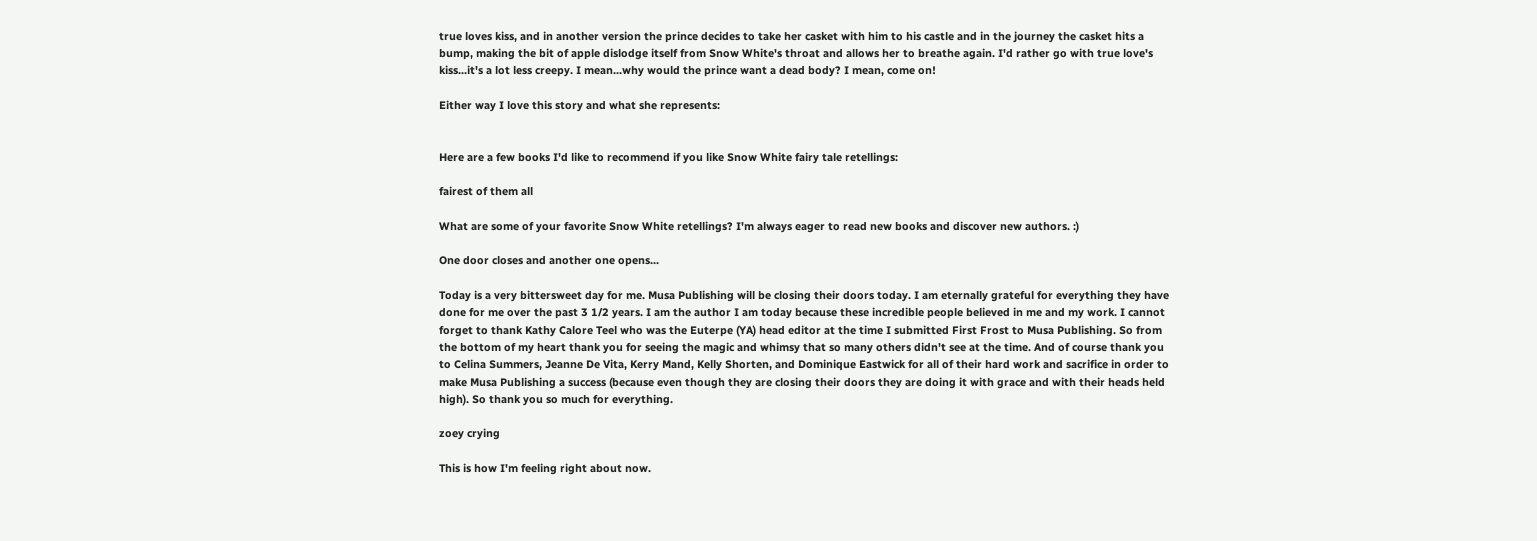true loves kiss, and in another version the prince decides to take her casket with him to his castle and in the journey the casket hits a bump, making the bit of apple dislodge itself from Snow White's throat and allows her to breathe again. I'd rather go with true love's kiss...it's a lot less creepy. I mean...why would the prince want a dead body? I mean, come on!

Either way I love this story and what she represents:


Here are a few books I'd like to recommend if you like Snow White fairy tale retellings:

fairest of them all

What are some of your favorite Snow White retellings? I'm always eager to read new books and discover new authors. :)

One door closes and another one opens...

Today is a very bittersweet day for me. Musa Publishing will be closing their doors today. I am eternally grateful for everything they have done for me over the past 3 1/2 years. I am the author I am today because these incredible people believed in me and my work. I cannot forget to thank Kathy Calore Teel who was the Euterpe (YA) head editor at the time I submitted First Frost to Musa Publishing. So from the bottom of my heart thank you for seeing the magic and whimsy that so many others didn't see at the time. And of course thank you to Celina Summers, Jeanne De Vita, Kerry Mand, Kelly Shorten, and Dominique Eastwick for all of their hard work and sacrifice in order to make Musa Publishing a success (because even though they are closing their doors they are doing it with grace and with their heads held high). So thank you so much for everything.

zoey crying

This is how I'm feeling right about now.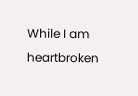While I am heartbroken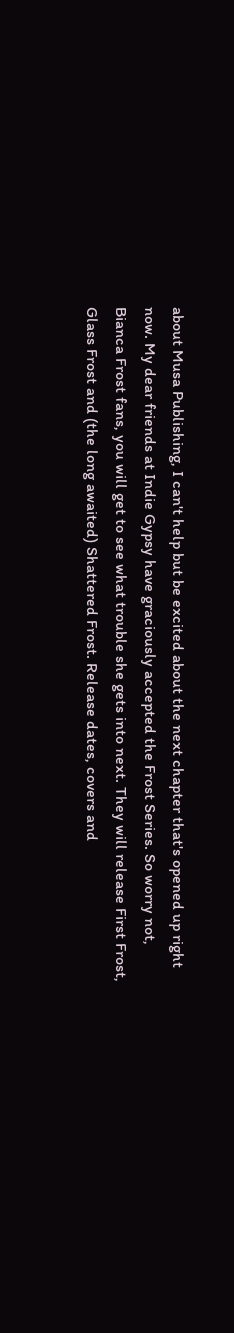about Musa Publishing, I can't help but be excited about the next chapter that's opened up right now. My dear friends at Indie Gypsy have graciously accepted the Frost Series. So worry not, Bianca Frost fans, you will get to see what trouble she gets into next. They will release First Frost, Glass Frost and (the long awaited) Shattered Frost. Release dates, covers and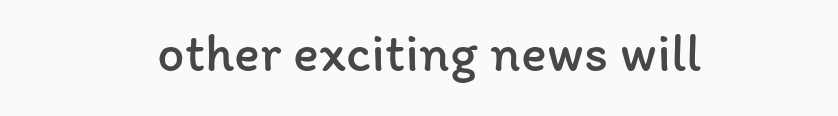other exciting news will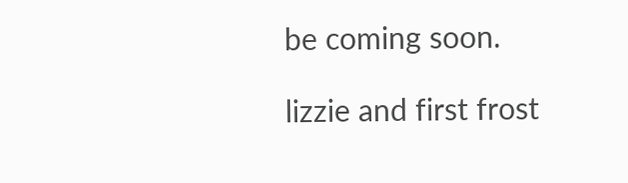be coming soon.

lizzie and first frost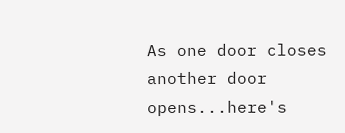As one door closes another door opens...here's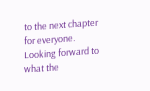to the next chapter for everyone. Looking forward to what the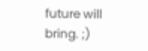future will bring. ;)